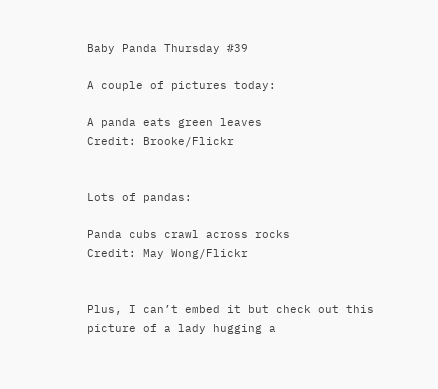Baby Panda Thursday #39

A couple of pictures today:

A panda eats green leaves
Credit: Brooke/Flickr


Lots of pandas:

Panda cubs crawl across rocks
Credit: May Wong/Flickr


Plus, I can’t embed it but check out this picture of a lady hugging a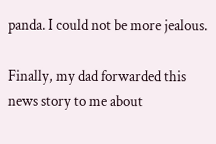panda. I could not be more jealous.

Finally, my dad forwarded this news story to me about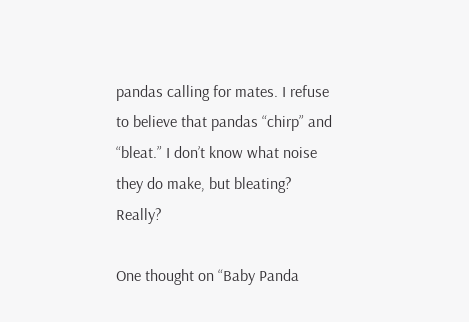pandas calling for mates. I refuse to believe that pandas “chirp” and “bleat.” I don’t know what noise they do make, but bleating? Really?

One thought on “Baby Panda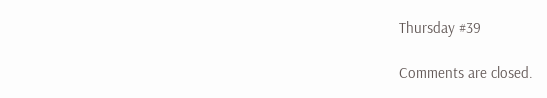Thursday #39

Comments are closed.